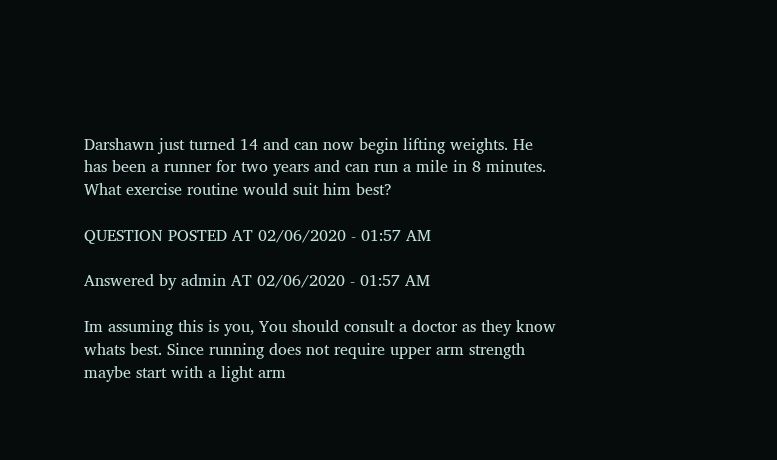Darshawn just turned 14 and can now begin lifting weights. He has been a runner for two years and can run a mile in 8 minutes. What exercise routine would suit him best?

QUESTION POSTED AT 02/06/2020 - 01:57 AM

Answered by admin AT 02/06/2020 - 01:57 AM

Im assuming this is you, You should consult a doctor as they know whats best. Since running does not require upper arm strength maybe start with a light arm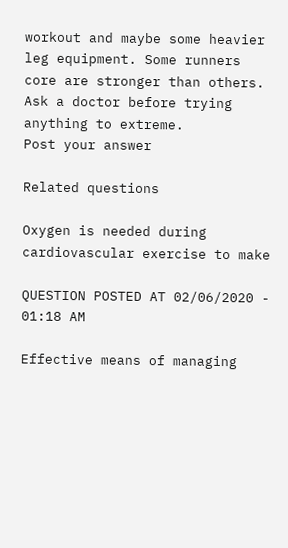workout and maybe some heavier leg equipment. Some runners core are stronger than others. Ask a doctor before trying anything to extreme.
Post your answer

Related questions

Oxygen is needed during cardiovascular exercise to make

QUESTION POSTED AT 02/06/2020 - 01:18 AM

Effective means of managing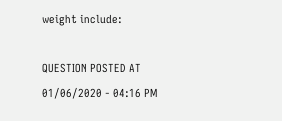weight include:

QUESTION POSTED AT 01/06/2020 - 04:16 PM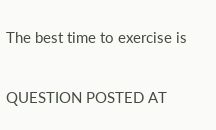The best time to exercise is

QUESTION POSTED AT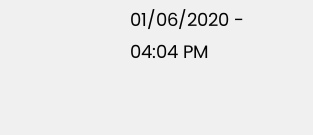01/06/2020 - 04:04 PM